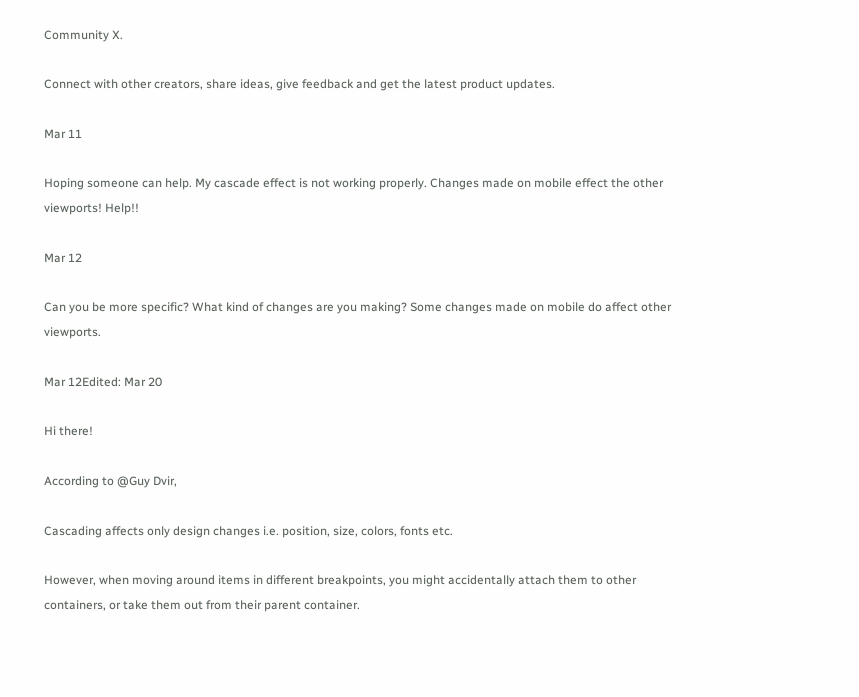Community X.

Connect with other creators, share ideas, give feedback and get the latest product updates.

Mar 11

Hoping someone can help. My cascade effect is not working properly. Changes made on mobile effect the other viewports! Help!!

Mar 12

Can you be more specific? What kind of changes are you making? Some changes made on mobile do affect other viewports.

Mar 12Edited: Mar 20

Hi there!

According to @Guy Dvir,

Cascading affects only design changes i.e. position, size, colors, fonts etc.

However, when moving around items in different breakpoints, you might accidentally attach them to other containers, or take them out from their parent container.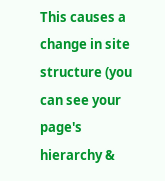This causes a change in site structure (you can see your page's hierarchy &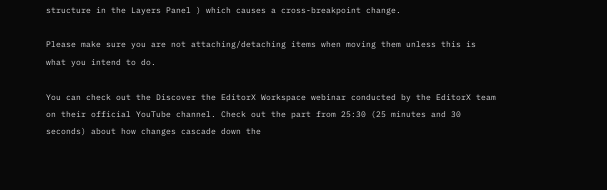structure in the Layers Panel ) which causes a cross-breakpoint change.

Please make sure you are not attaching/detaching items when moving them unless this is what you intend to do.

You can check out the Discover the EditorX Workspace webinar conducted by the EditorX team on their official YouTube channel. Check out the part from 25:30 (25 minutes and 30 seconds) about how changes cascade down the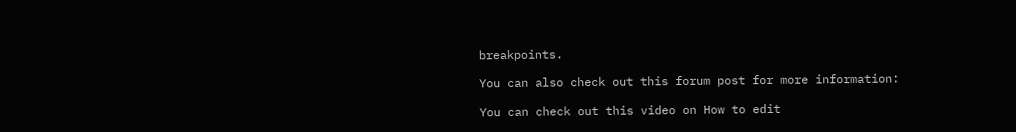breakpoints.

You can also check out this forum post for more information:

You can check out this video on How to edit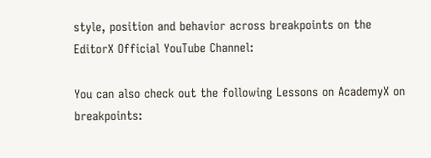style, position and behavior across breakpoints on the EditorX Official YouTube Channel:

You can also check out the following Lessons on AcademyX on breakpoints: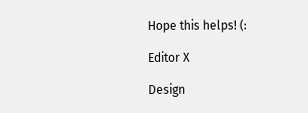Hope this helps! (:

Editor X

Design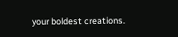your boldest creations.